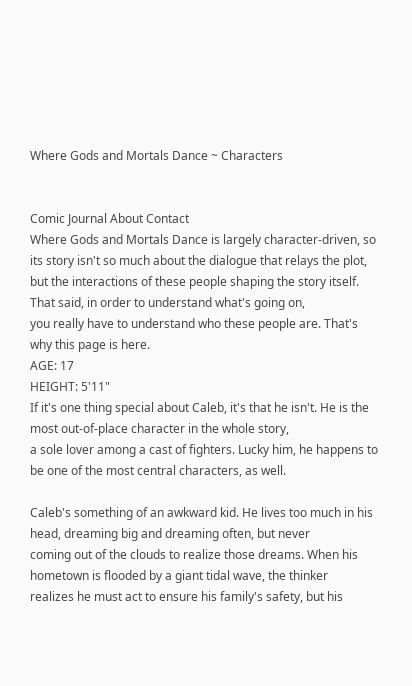Where Gods and Mortals Dance ~ Characters


Comic Journal About Contact
Where Gods and Mortals Dance is largely character-driven, so its story isn't so much about the dialogue that relays the plot,
but the interactions of these people shaping the story itself. That said, in order to understand what's going on,
you really have to understand who these people are. That's why this page is here.
AGE: 17
HEIGHT: 5'11"
If it's one thing special about Caleb, it's that he isn't. He is the most out-of-place character in the whole story,
a sole lover among a cast of fighters. Lucky him, he happens to be one of the most central characters, as well.

Caleb's something of an awkward kid. He lives too much in his head, dreaming big and dreaming often, but never
coming out of the clouds to realize those dreams. When his hometown is flooded by a giant tidal wave, the thinker
realizes he must act to ensure his family's safety, but his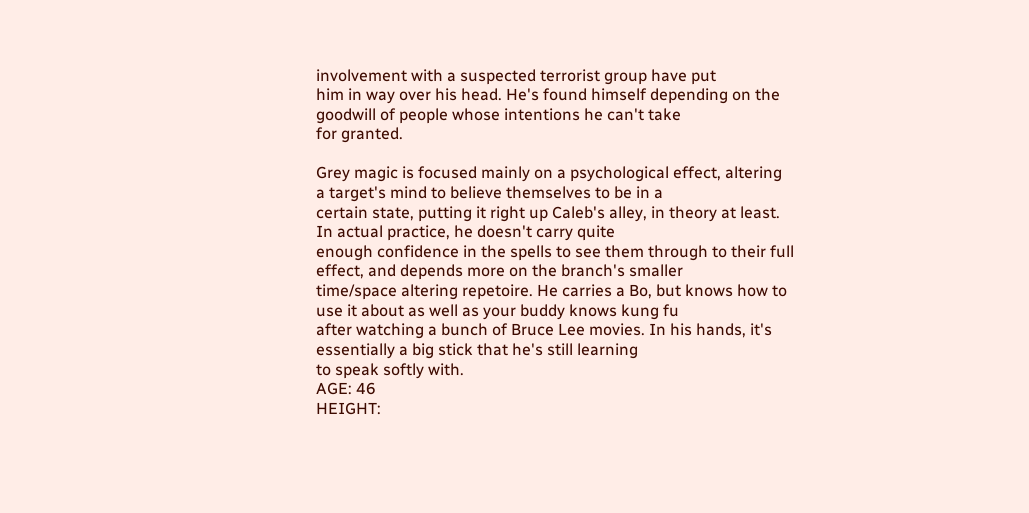involvement with a suspected terrorist group have put
him in way over his head. He's found himself depending on the goodwill of people whose intentions he can't take
for granted.

Grey magic is focused mainly on a psychological effect, altering a target's mind to believe themselves to be in a
certain state, putting it right up Caleb's alley, in theory at least. In actual practice, he doesn't carry quite
enough confidence in the spells to see them through to their full effect, and depends more on the branch's smaller
time/space altering repetoire. He carries a Bo, but knows how to use it about as well as your buddy knows kung fu
after watching a bunch of Bruce Lee movies. In his hands, it's essentially a big stick that he's still learning
to speak softly with.
AGE: 46
HEIGHT: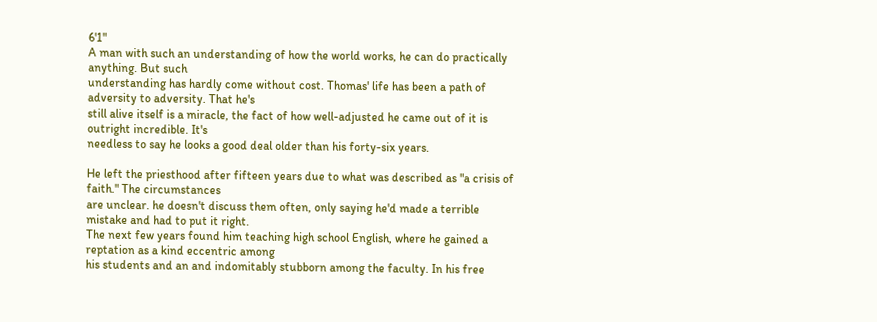6'1"
A man with such an understanding of how the world works, he can do practically anything. But such
understanding has hardly come without cost. Thomas' life has been a path of adversity to adversity. That he's
still alive itself is a miracle, the fact of how well-adjusted he came out of it is outright incredible. It's
needless to say he looks a good deal older than his forty-six years.

He left the priesthood after fifteen years due to what was described as "a crisis of faith." The circumstances
are unclear. he doesn't discuss them often, only saying he'd made a terrible mistake and had to put it right.
The next few years found him teaching high school English, where he gained a reptation as a kind eccentric among
his students and an and indomitably stubborn among the faculty. In his free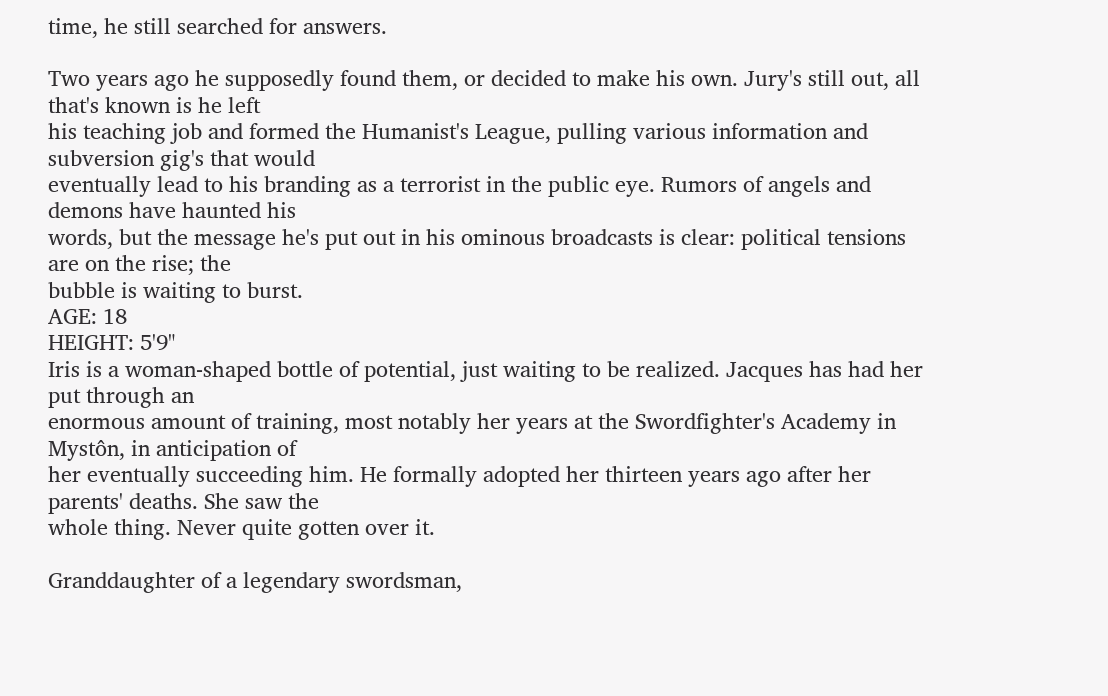time, he still searched for answers.

Two years ago he supposedly found them, or decided to make his own. Jury's still out, all that's known is he left
his teaching job and formed the Humanist's League, pulling various information and subversion gig's that would
eventually lead to his branding as a terrorist in the public eye. Rumors of angels and demons have haunted his
words, but the message he's put out in his ominous broadcasts is clear: political tensions are on the rise; the
bubble is waiting to burst.
AGE: 18
HEIGHT: 5'9"
Iris is a woman-shaped bottle of potential, just waiting to be realized. Jacques has had her put through an
enormous amount of training, most notably her years at the Swordfighter's Academy in Mystôn, in anticipation of
her eventually succeeding him. He formally adopted her thirteen years ago after her parents' deaths. She saw the
whole thing. Never quite gotten over it.

Granddaughter of a legendary swordsman,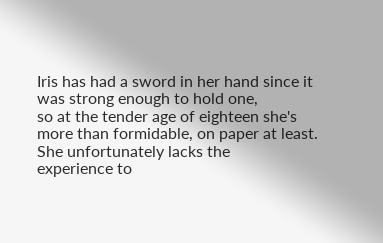Iris has had a sword in her hand since it was strong enough to hold one,
so at the tender age of eighteen she's more than formidable, on paper at least. She unfortunately lacks the
experience to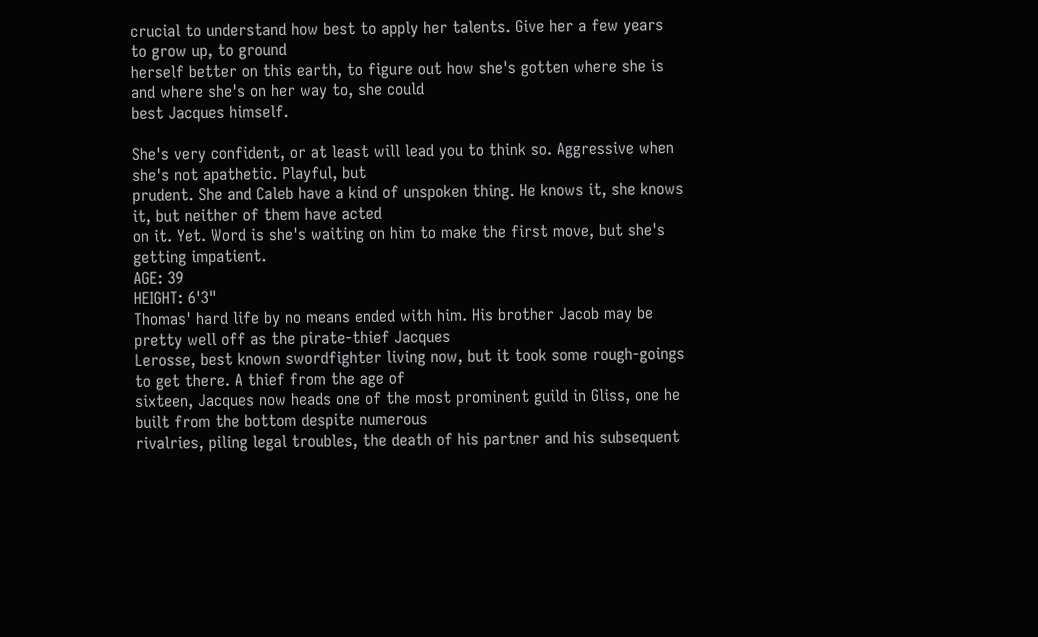crucial to understand how best to apply her talents. Give her a few years to grow up, to ground
herself better on this earth, to figure out how she's gotten where she is and where she's on her way to, she could
best Jacques himself.

She's very confident, or at least will lead you to think so. Aggressive when she's not apathetic. Playful, but
prudent. She and Caleb have a kind of unspoken thing. He knows it, she knows it, but neither of them have acted
on it. Yet. Word is she's waiting on him to make the first move, but she's getting impatient.
AGE: 39
HEIGHT: 6'3"
Thomas' hard life by no means ended with him. His brother Jacob may be pretty well off as the pirate-thief Jacques
Lerosse, best known swordfighter living now, but it took some rough-goings to get there. A thief from the age of
sixteen, Jacques now heads one of the most prominent guild in Gliss, one he built from the bottom despite numerous
rivalries, piling legal troubles, the death of his partner and his subsequent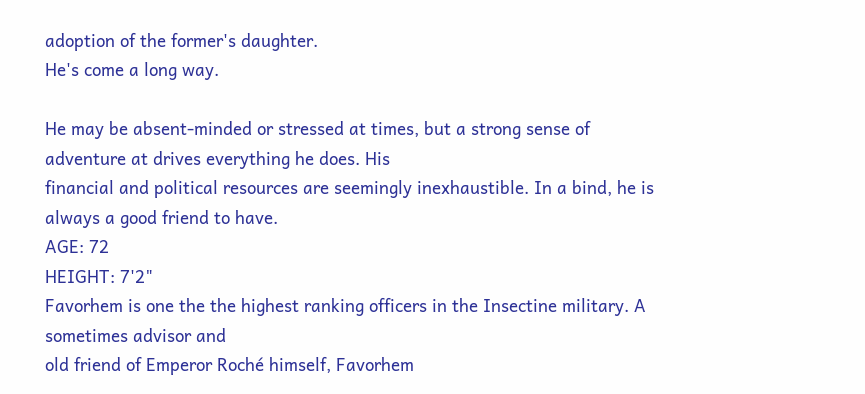adoption of the former's daughter.
He's come a long way.

He may be absent-minded or stressed at times, but a strong sense of adventure at drives everything he does. His
financial and political resources are seemingly inexhaustible. In a bind, he is always a good friend to have.
AGE: 72
HEIGHT: 7'2"
Favorhem is one the the highest ranking officers in the Insectine military. A sometimes advisor and
old friend of Emperor Roché himself, Favorhem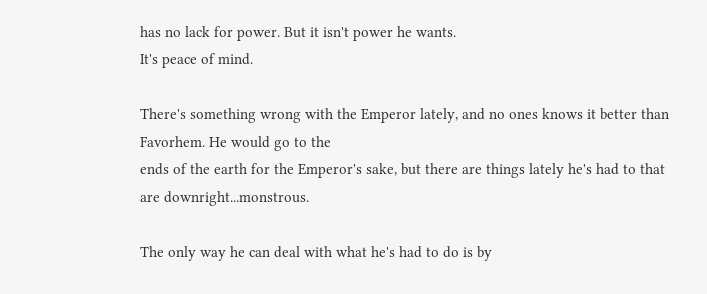has no lack for power. But it isn't power he wants.
It's peace of mind.

There's something wrong with the Emperor lately, and no ones knows it better than Favorhem. He would go to the
ends of the earth for the Emperor's sake, but there are things lately he's had to that are downright...monstrous.

The only way he can deal with what he's had to do is by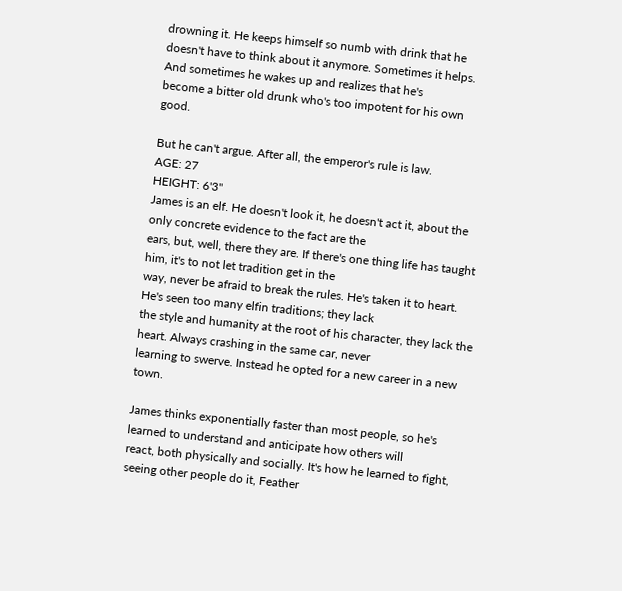drowning it. He keeps himself so numb with drink that he
doesn't have to think about it anymore. Sometimes it helps. And sometimes he wakes up and realizes that he's
become a bitter old drunk who's too impotent for his own good.

But he can't argue. After all, the emperor's rule is law.
AGE: 27
HEIGHT: 6'3"
James is an elf. He doesn't look it, he doesn't act it, about the only concrete evidence to the fact are the
ears, but, well, there they are. If there's one thing life has taught him, it's to not let tradition get in the
way, never be afraid to break the rules. He's taken it to heart. He's seen too many elfin traditions; they lack
the style and humanity at the root of his character, they lack the heart. Always crashing in the same car, never
learning to swerve. Instead he opted for a new career in a new town.

James thinks exponentially faster than most people, so he's learned to understand and anticipate how others will
react, both physically and socially. It's how he learned to fight, seeing other people do it, Feather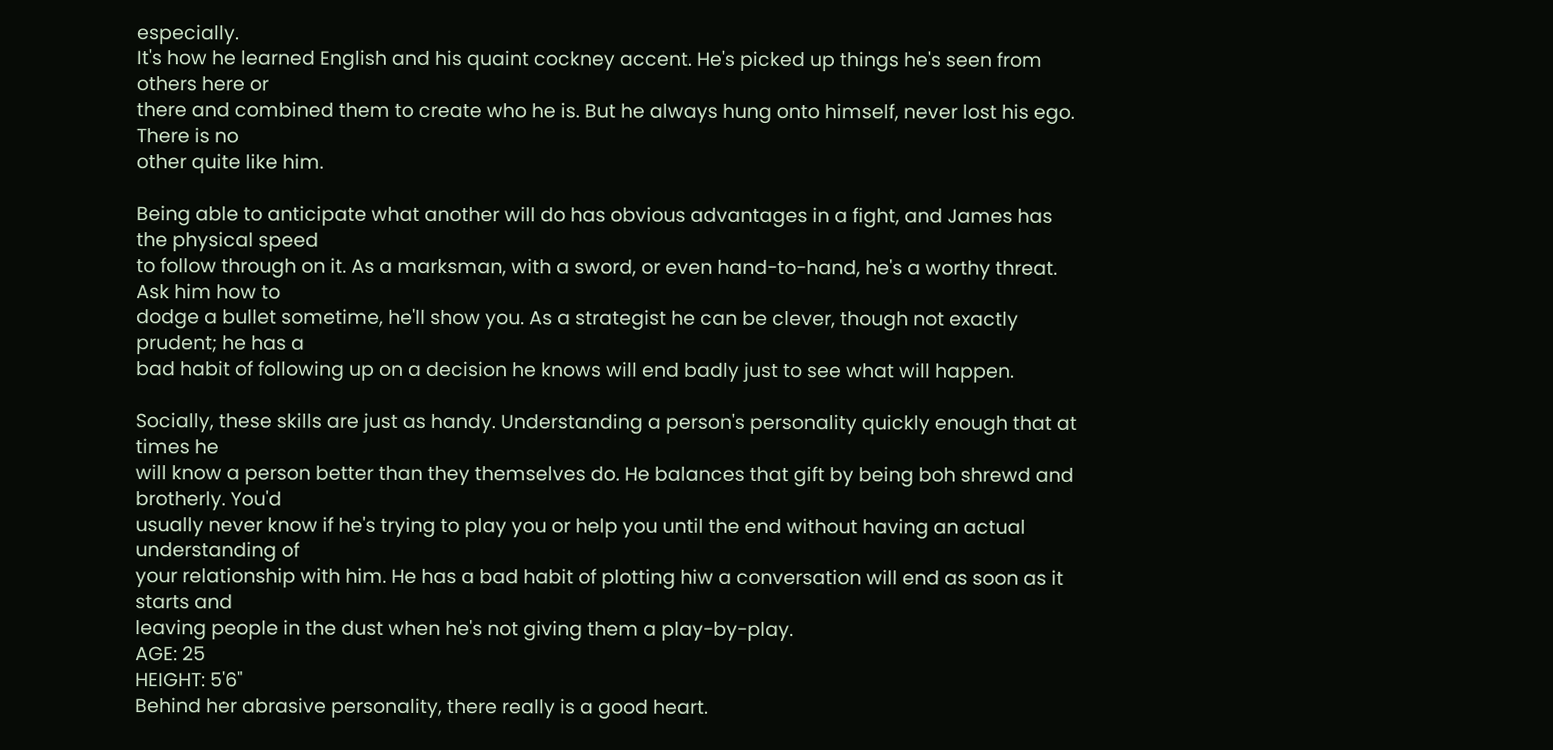especially.
It's how he learned English and his quaint cockney accent. He's picked up things he's seen from others here or
there and combined them to create who he is. But he always hung onto himself, never lost his ego. There is no
other quite like him.

Being able to anticipate what another will do has obvious advantages in a fight, and James has the physical speed
to follow through on it. As a marksman, with a sword, or even hand-to-hand, he's a worthy threat. Ask him how to
dodge a bullet sometime, he'll show you. As a strategist he can be clever, though not exactly prudent; he has a
bad habit of following up on a decision he knows will end badly just to see what will happen.

Socially, these skills are just as handy. Understanding a person's personality quickly enough that at times he
will know a person better than they themselves do. He balances that gift by being boh shrewd and brotherly. You'd
usually never know if he's trying to play you or help you until the end without having an actual understanding of
your relationship with him. He has a bad habit of plotting hiw a conversation will end as soon as it starts and
leaving people in the dust when he's not giving them a play-by-play.
AGE: 25
HEIGHT: 5'6"
Behind her abrasive personality, there really is a good heart.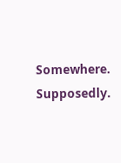Somewhere. Supposedly.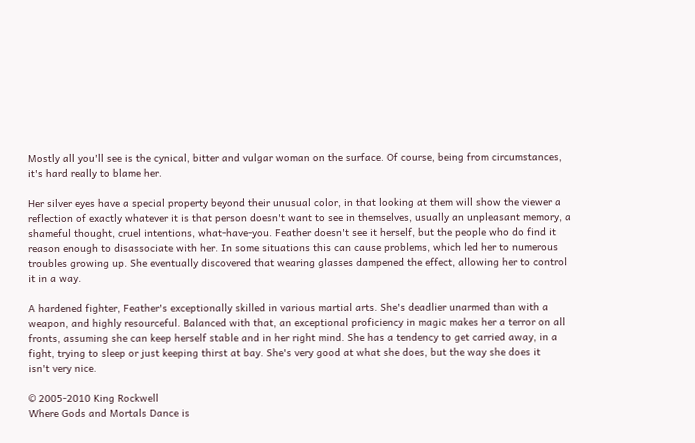Mostly all you'll see is the cynical, bitter and vulgar woman on the surface. Of course, being from circumstances,
it's hard really to blame her.

Her silver eyes have a special property beyond their unusual color, in that looking at them will show the viewer a
reflection of exactly whatever it is that person doesn't want to see in themselves, usually an unpleasant memory, a
shameful thought, cruel intentions, what-have-you. Feather doesn't see it herself, but the people who do find it
reason enough to disassociate with her. In some situations this can cause problems, which led her to numerous
troubles growing up. She eventually discovered that wearing glasses dampened the effect, allowing her to control
it in a way.

A hardened fighter, Feather's exceptionally skilled in various martial arts. She's deadlier unarmed than with a
weapon, and highly resourceful. Balanced with that, an exceptional proficiency in magic makes her a terror on all
fronts, assuming she can keep herself stable and in her right mind. She has a tendency to get carried away, in a
fight, trying to sleep or just keeping thirst at bay. She's very good at what she does, but the way she does it
isn't very nice.

© 2005-2010 King Rockwell
Where Gods and Mortals Dance is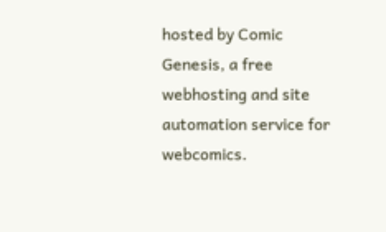hosted by Comic Genesis, a free webhosting and site automation service for webcomics.